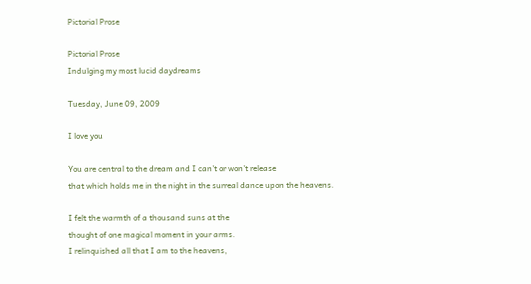Pictorial Prose

Pictorial Prose
Indulging my most lucid daydreams

Tuesday, June 09, 2009

I love you

You are central to the dream and I can't or won't release
that which holds me in the night in the surreal dance upon the heavens.

I felt the warmth of a thousand suns at the
thought of one magical moment in your arms.
I relinquished all that I am to the heavens,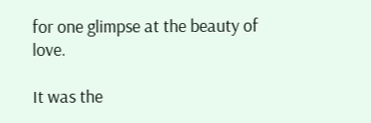for one glimpse at the beauty of love.

It was the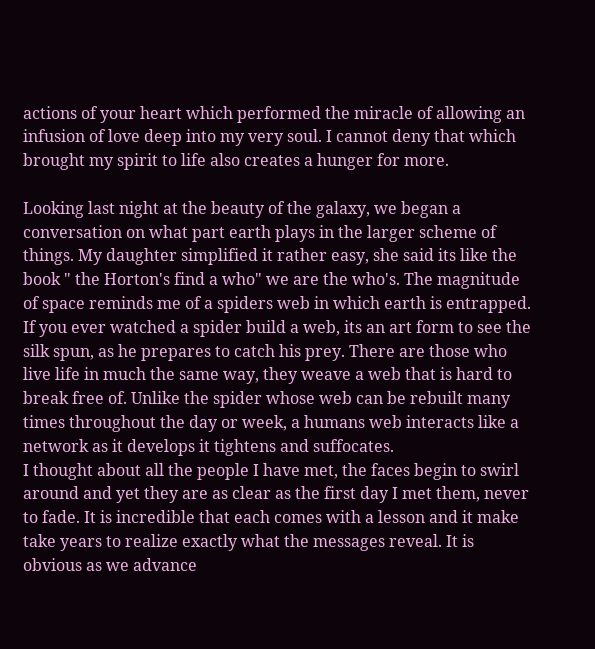actions of your heart which performed the miracle of allowing an infusion of love deep into my very soul. I cannot deny that which brought my spirit to life also creates a hunger for more.

Looking last night at the beauty of the galaxy, we began a conversation on what part earth plays in the larger scheme of things. My daughter simplified it rather easy, she said its like the book " the Horton's find a who" we are the who's. The magnitude of space reminds me of a spiders web in which earth is entrapped.
If you ever watched a spider build a web, its an art form to see the silk spun, as he prepares to catch his prey. There are those who live life in much the same way, they weave a web that is hard to break free of. Unlike the spider whose web can be rebuilt many times throughout the day or week, a humans web interacts like a network as it develops it tightens and suffocates.
I thought about all the people I have met, the faces begin to swirl around and yet they are as clear as the first day I met them, never to fade. It is incredible that each comes with a lesson and it make take years to realize exactly what the messages reveal. It is obvious as we advance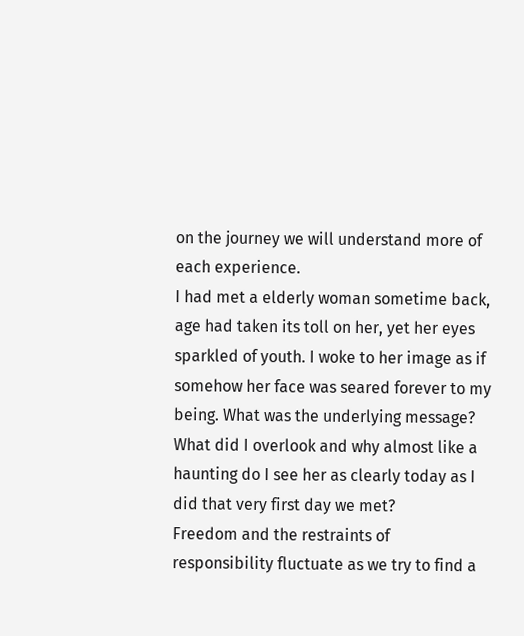on the journey we will understand more of each experience.
I had met a elderly woman sometime back, age had taken its toll on her, yet her eyes sparkled of youth. I woke to her image as if somehow her face was seared forever to my being. What was the underlying message? What did I overlook and why almost like a haunting do I see her as clearly today as I did that very first day we met?
Freedom and the restraints of responsibility fluctuate as we try to find a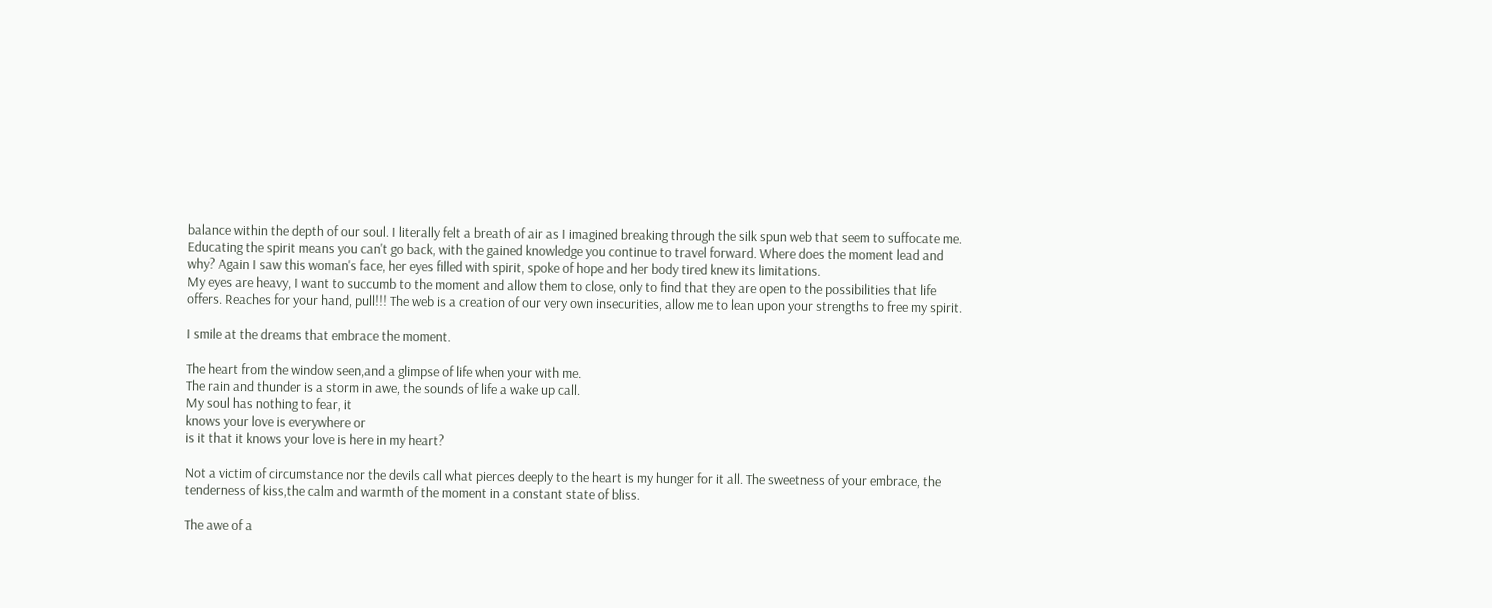balance within the depth of our soul. I literally felt a breath of air as I imagined breaking through the silk spun web that seem to suffocate me. Educating the spirit means you can't go back, with the gained knowledge you continue to travel forward. Where does the moment lead and why? Again I saw this woman's face, her eyes filled with spirit, spoke of hope and her body tired knew its limitations.
My eyes are heavy, I want to succumb to the moment and allow them to close, only to find that they are open to the possibilities that life offers. Reaches for your hand, pull!!! The web is a creation of our very own insecurities, allow me to lean upon your strengths to free my spirit.

I smile at the dreams that embrace the moment.

The heart from the window seen,and a glimpse of life when your with me.
The rain and thunder is a storm in awe, the sounds of life a wake up call.
My soul has nothing to fear, it
knows your love is everywhere or
is it that it knows your love is here in my heart?

Not a victim of circumstance nor the devils call what pierces deeply to the heart is my hunger for it all. The sweetness of your embrace, the tenderness of kiss,the calm and warmth of the moment in a constant state of bliss.

The awe of a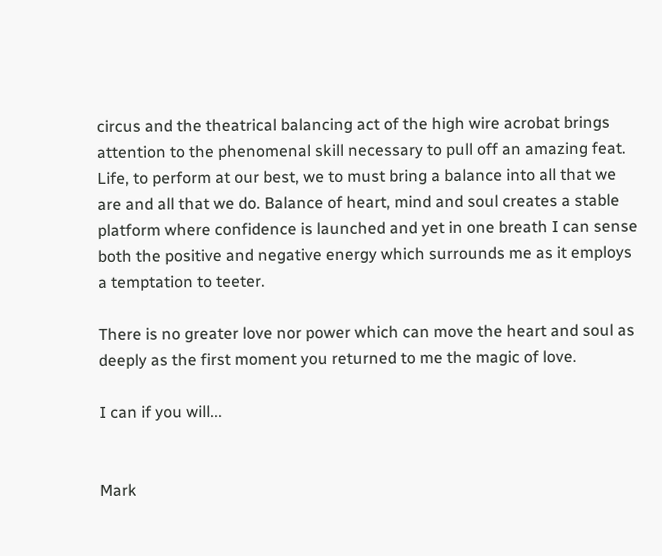circus and the theatrical balancing act of the high wire acrobat brings attention to the phenomenal skill necessary to pull off an amazing feat. Life, to perform at our best, we to must bring a balance into all that we are and all that we do. Balance of heart, mind and soul creates a stable platform where confidence is launched and yet in one breath I can sense both the positive and negative energy which surrounds me as it employs a temptation to teeter.

There is no greater love nor power which can move the heart and soul as deeply as the first moment you returned to me the magic of love.

I can if you will...


Mark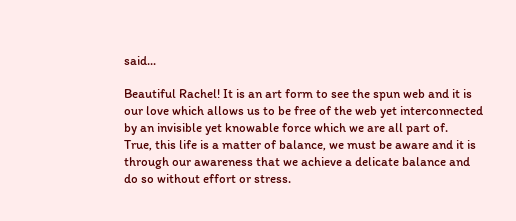said...

Beautiful Rachel! It is an art form to see the spun web and it is our love which allows us to be free of the web yet interconnected by an invisible yet knowable force which we are all part of.
True, this life is a matter of balance, we must be aware and it is through our awareness that we achieve a delicate balance and do so without effort or stress.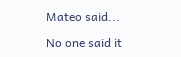Mateo said...

No one said it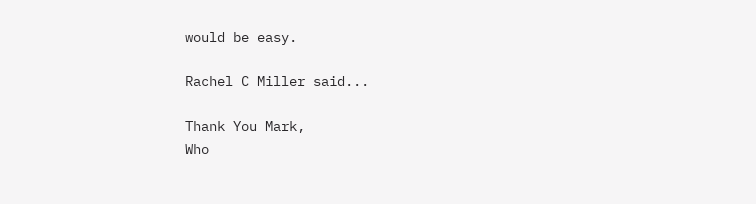would be easy.

Rachel C Miller said...

Thank You Mark,
Who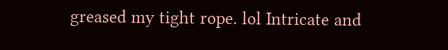greased my tight rope. lol Intricate and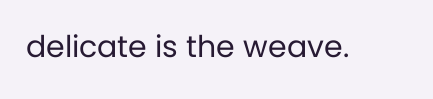delicate is the weave.